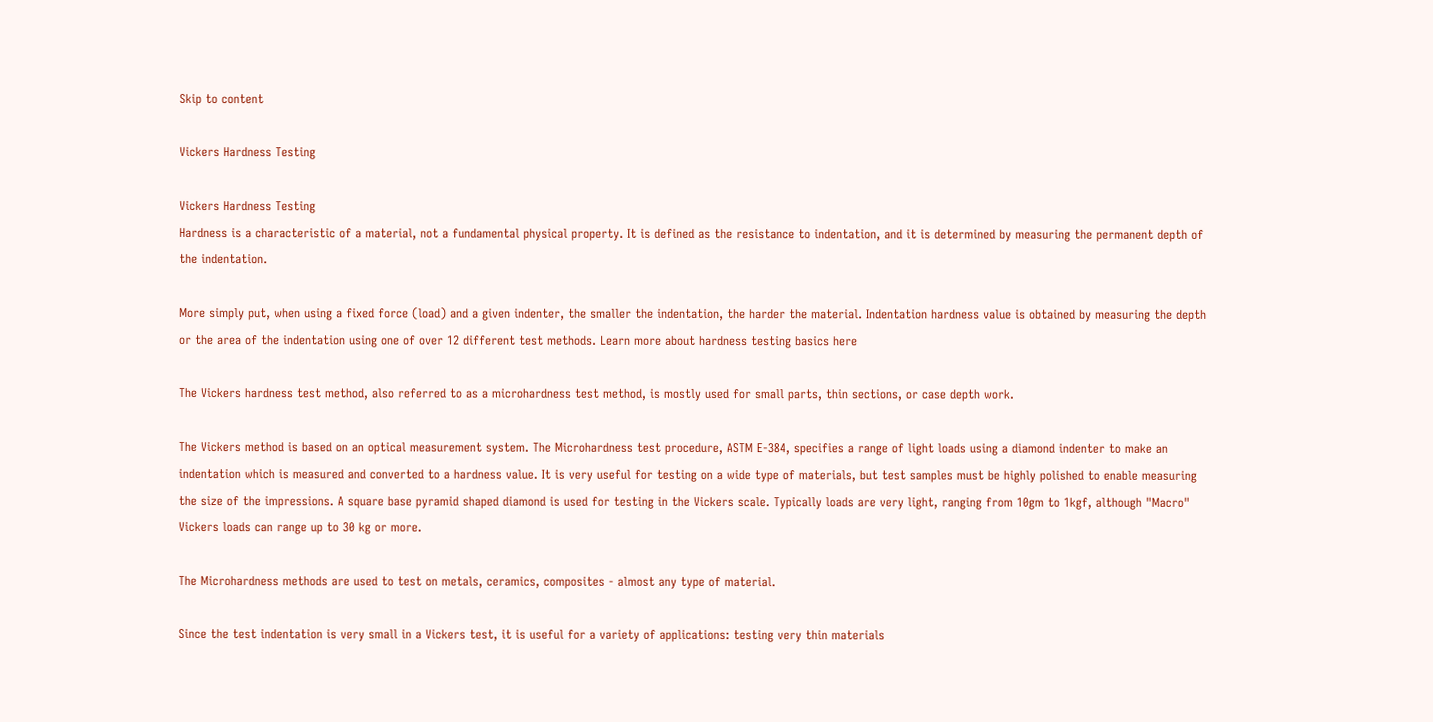Skip to content

Vickers Hardness Testing

Vickers Hardness Testing
Hardness is a characteristic of a material, not a fundamental physical property. It is defined as the resistance to indentation, and it is determined by measuring the permanent depth of the indentation.

More simply put, when using a fixed force (load) and a given indenter, the smaller the indentation, the harder the material. Indentation hardness value is obtained by measuring the depth or the area of the indentation using one of over 12 different test methods. Learn more about hardness testing basics here

The Vickers hardness test method, also referred to as a microhardness test method, is mostly used for small parts, thin sections, or case depth work.

The Vickers method is based on an optical measurement system. The Microhardness test procedure, ASTM E-384, specifies a range of light loads using a diamond indenter to make an indentation which is measured and converted to a hardness value. It is very useful for testing on a wide type of materials, but test samples must be highly polished to enable measuring the size of the impressions. A square base pyramid shaped diamond is used for testing in the Vickers scale. Typically loads are very light, ranging from 10gm to 1kgf, although "Macro" Vickers loads can range up to 30 kg or more.

The Microhardness methods are used to test on metals, ceramics, composites - almost any type of material.

Since the test indentation is very small in a Vickers test, it is useful for a variety of applications: testing very thin materials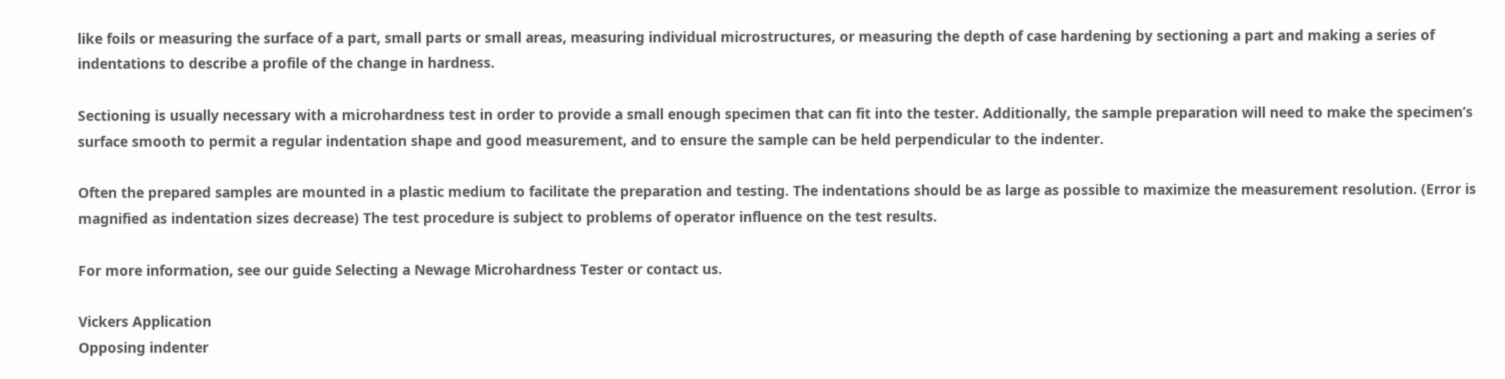like foils or measuring the surface of a part, small parts or small areas, measuring individual microstructures, or measuring the depth of case hardening by sectioning a part and making a series of indentations to describe a profile of the change in hardness.

Sectioning is usually necessary with a microhardness test in order to provide a small enough specimen that can fit into the tester. Additionally, the sample preparation will need to make the specimen’s surface smooth to permit a regular indentation shape and good measurement, and to ensure the sample can be held perpendicular to the indenter.

Often the prepared samples are mounted in a plastic medium to facilitate the preparation and testing. The indentations should be as large as possible to maximize the measurement resolution. (Error is magnified as indentation sizes decrease) The test procedure is subject to problems of operator influence on the test results.

For more information, see our guide Selecting a Newage Microhardness Tester or contact us.

Vickers Application
Opposing indenter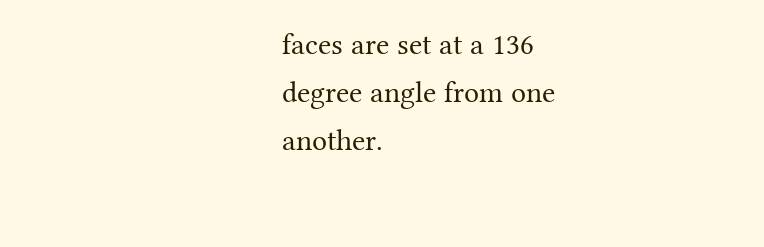faces are set at a 136 degree angle from one another.